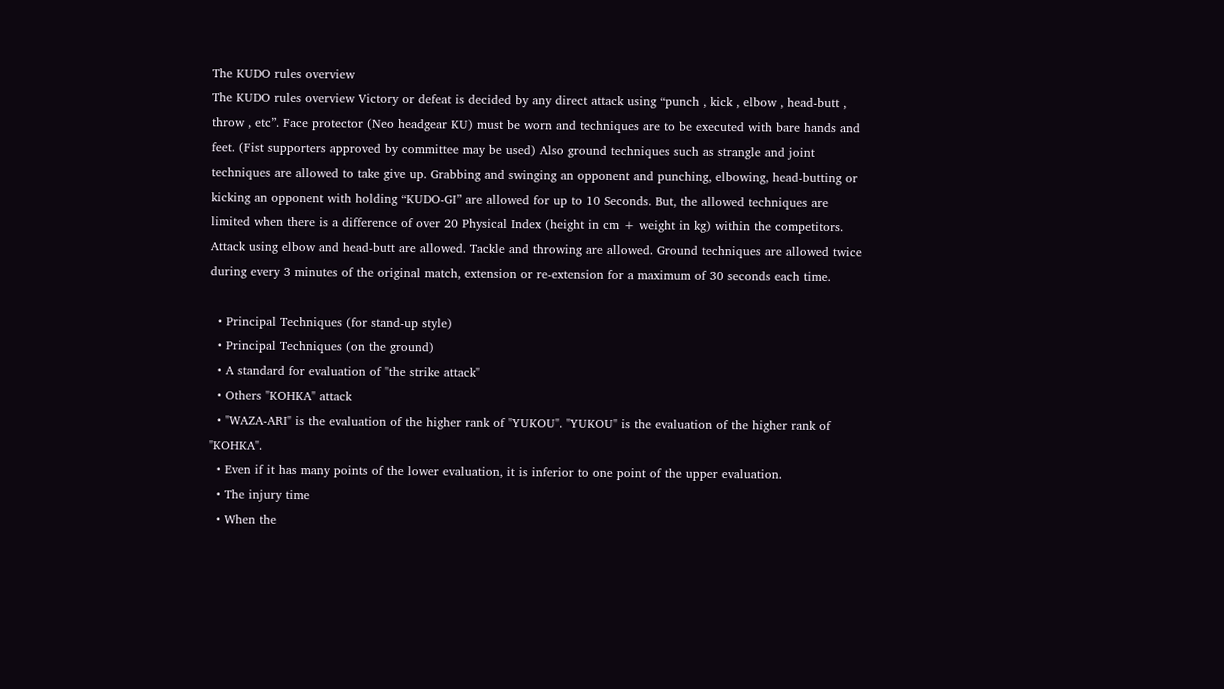The KUDO rules overview
The KUDO rules overview Victory or defeat is decided by any direct attack using “punch , kick , elbow , head-butt , throw , etc”. Face protector (Neo headgear KU) must be worn and techniques are to be executed with bare hands and feet. (Fist supporters approved by committee may be used) Also ground techniques such as strangle and joint techniques are allowed to take give up. Grabbing and swinging an opponent and punching, elbowing, head-butting or kicking an opponent with holding “KUDO-GI” are allowed for up to 10 Seconds. But, the allowed techniques are limited when there is a difference of over 20 Physical Index (height in cm + weight in kg) within the competitors. Attack using elbow and head-butt are allowed. Tackle and throwing are allowed. Ground techniques are allowed twice during every 3 minutes of the original match, extension or re-extension for a maximum of 30 seconds each time.

  • Principal Techniques (for stand-up style)
  • Principal Techniques (on the ground)
  • A standard for evaluation of "the strike attack"
  • Others "KOHKA" attack
  • "WAZA-ARI" is the evaluation of the higher rank of "YUKOU". "YUKOU" is the evaluation of the higher rank of "KOHKA".
  • Even if it has many points of the lower evaluation, it is inferior to one point of the upper evaluation.
  • The injury time
  • When the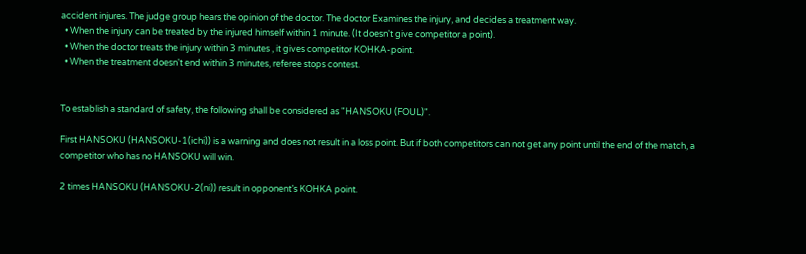accident injures. The judge group hears the opinion of the doctor. The doctor Examines the injury, and decides a treatment way.
  • When the injury can be treated by the injured himself within 1 minute. (It doesn't give competitor a point).
  • When the doctor treats the injury within 3 minutes , it gives competitor KOHKA-point.
  • When the treatment doesn't end within 3 minutes, referee stops contest.


To establish a standard of safety, the following shall be considered as "HANSOKU (FOUL)".

First HANSOKU (HANSOKU-1(ichi)) is a warning and does not result in a loss point. But if both competitors can not get any point until the end of the match, a competitor who has no HANSOKU will win.

2 times HANSOKU (HANSOKU-2(ni)) result in opponent’s KOHKA point.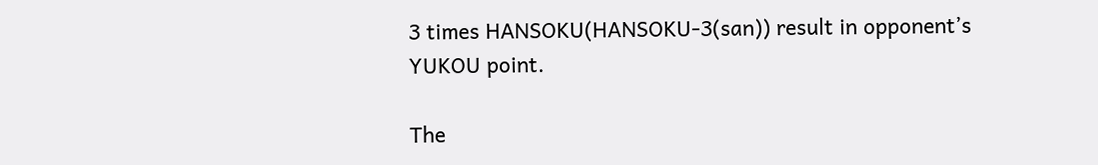3 times HANSOKU(HANSOKU-3(san)) result in opponent’s YUKOU point.

The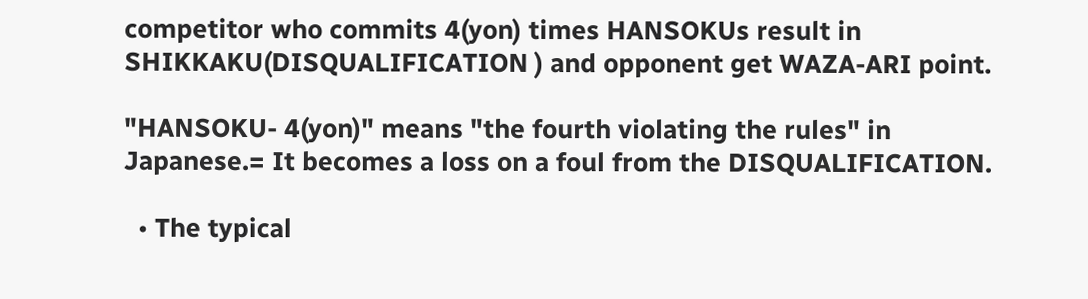competitor who commits 4(yon) times HANSOKUs result in SHIKKAKU(DISQUALIFICATION ) and opponent get WAZA-ARI point.

"HANSOKU- 4(yon)" means "the fourth violating the rules" in Japanese.= It becomes a loss on a foul from the DISQUALIFICATION.

  • The typical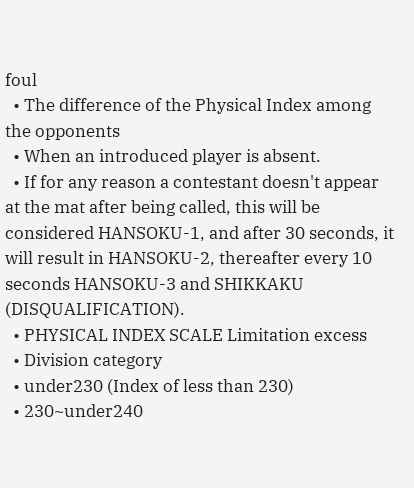foul
  • The difference of the Physical Index among the opponents
  • When an introduced player is absent.
  • If for any reason a contestant doesn't appear at the mat after being called, this will be considered HANSOKU-1, and after 30 seconds, it will result in HANSOKU-2, thereafter every 10 seconds HANSOKU-3 and SHIKKAKU (DISQUALIFICATION).
  • PHYSICAL INDEX SCALE Limitation excess
  • Division category
  • under230 (Index of less than 230)
  • 230~under240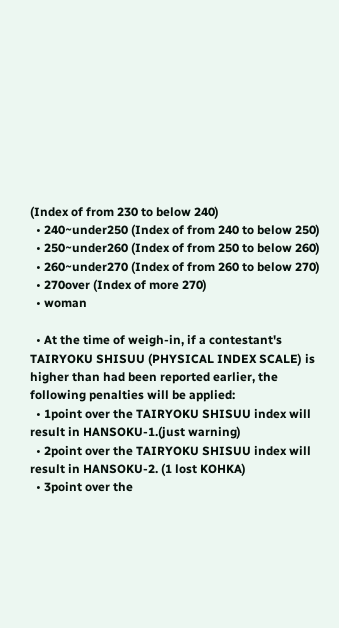(Index of from 230 to below 240)
  • 240~under250 (Index of from 240 to below 250)
  • 250~under260 (Index of from 250 to below 260)
  • 260~under270 (Index of from 260 to below 270)
  • 270over (Index of more 270)
  • woman

  • At the time of weigh-in, if a contestant's TAIRYOKU SHISUU (PHYSICAL INDEX SCALE) is higher than had been reported earlier, the following penalties will be applied:
  • 1point over the TAIRYOKU SHISUU index will result in HANSOKU-1.(just warning)
  • 2point over the TAIRYOKU SHISUU index will result in HANSOKU-2. (1 lost KOHKA)
  • 3point over the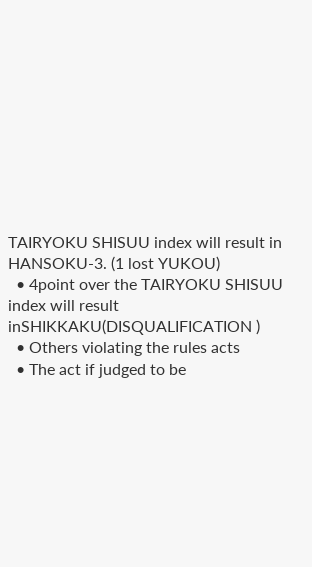TAIRYOKU SHISUU index will result in HANSOKU-3. (1 lost YUKOU)
  • 4point over the TAIRYOKU SHISUU index will result inSHIKKAKU(DISQUALIFICATION )
  • Others violating the rules acts
  • The act if judged to be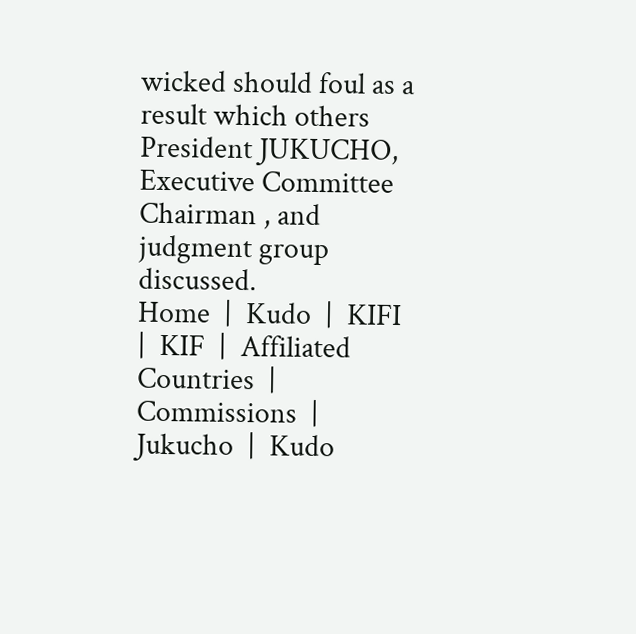wicked should foul as a result which others President JUKUCHO, Executive Committee Chairman , and judgment group discussed.
Home  |  Kudo  |  KIFI  |  KIF  |  Affiliated Countries  |  Commissions  |  Jukucho  |  Kudo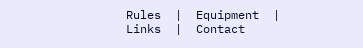Rules  |  Equipment  |  Links  |  Contact